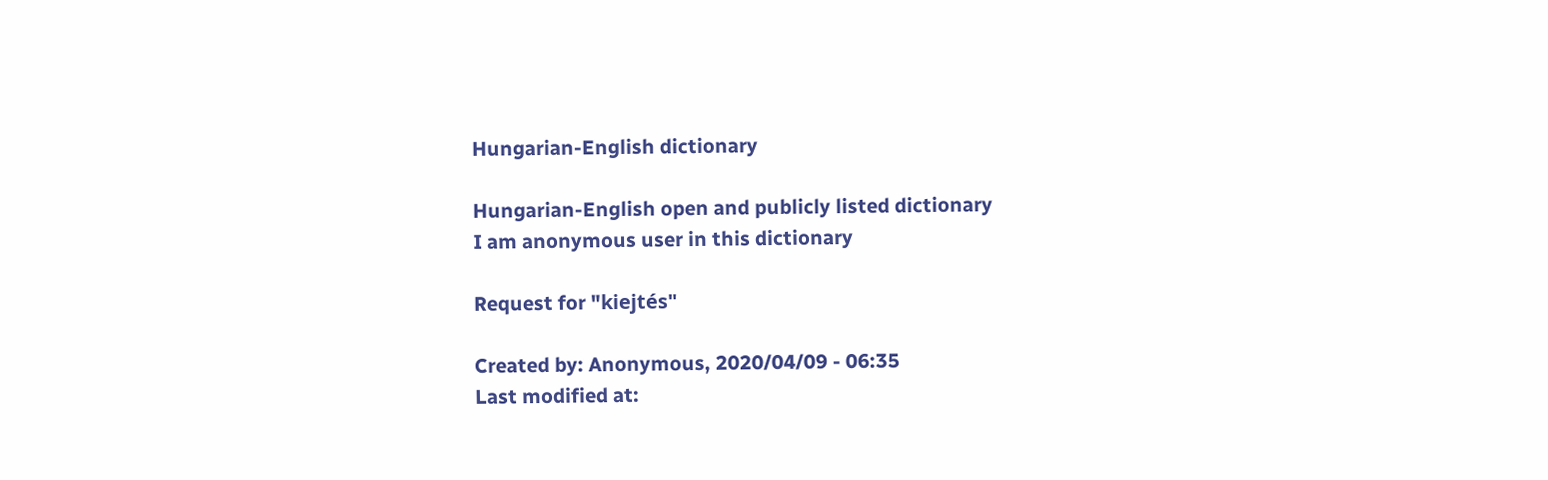Hungarian-English dictionary

Hungarian-English open and publicly listed dictionary
I am anonymous user in this dictionary

Request for "kiejtés"

Created by: Anonymous, 2020/04/09 - 06:35
Last modified at: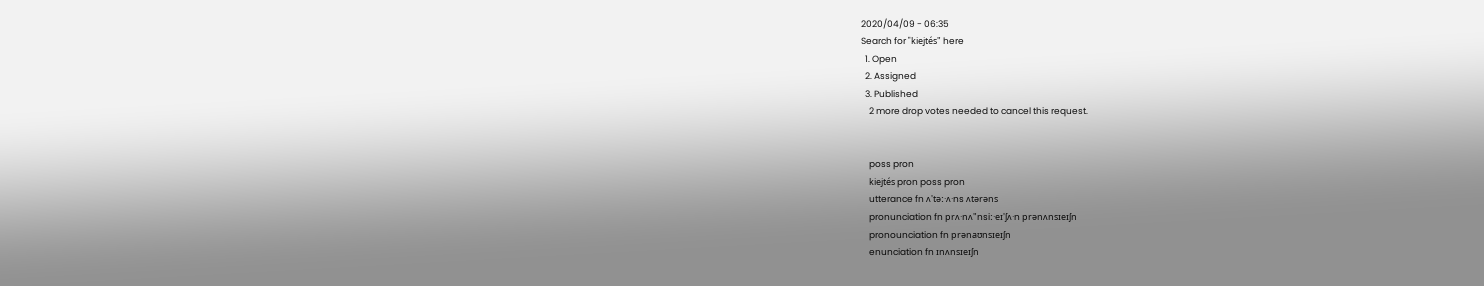2020/04/09 - 06:35
Search for "kiejtés" here
  1. Open
  2. Assigned
  3. Published
    2 more drop votes needed to cancel this request.


    poss pron
    kiejtés pron poss pron
    utterance fn ʌ'təː·ʌ·ns ʌtərəns
    pronunciation fn prʌ·nʌ"nsiː·eɪ'ʃʌ·n prənʌnsɪeɪʃn
    pronounciation fn prənaʊnsɪeɪʃn
    enunciation fn ɪnʌnsɪeɪʃn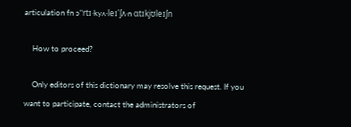articulation fn ɔ"rtɪ·kyʌ·leɪ'ʃʌ·n ɑtɪkjʊleɪʃn

    How to proceed?

    Only editors of this dictionary may resolve this request. If you want to participate, contact the administrators of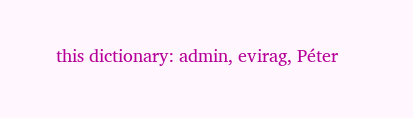this dictionary: admin, evirag, Péter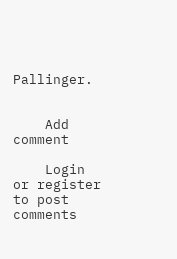Pallinger.


    Add comment

    Login or register to post comments